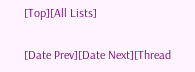[Top][All Lists]

[Date Prev][Date Next][Thread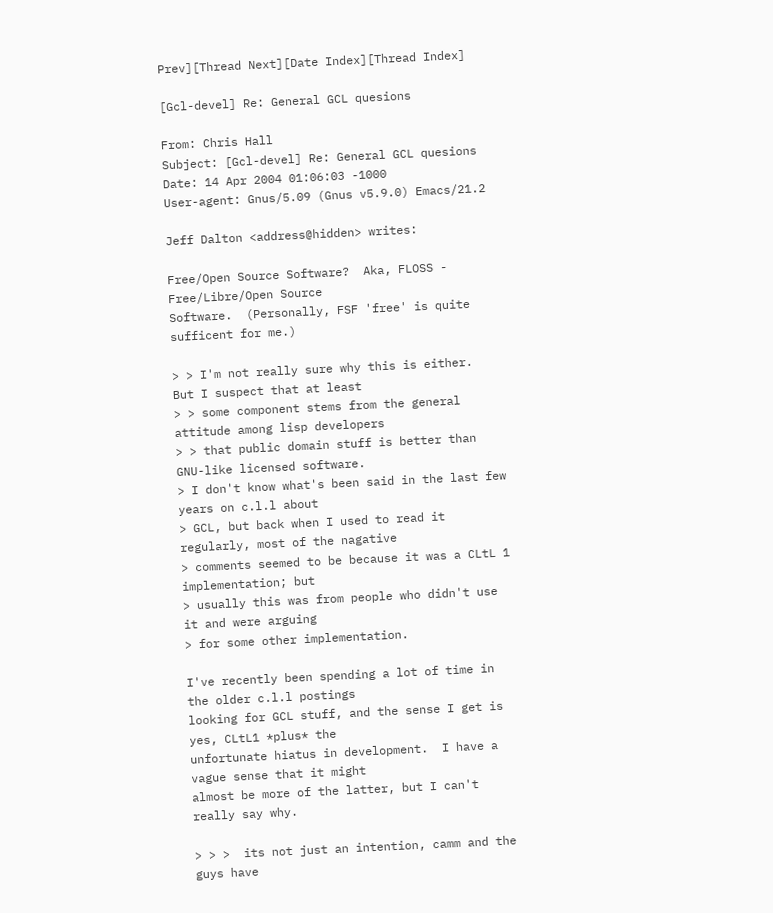Prev][Thread Next][Date Index][Thread Index]

[Gcl-devel] Re: General GCL quesions

From: Chris Hall
Subject: [Gcl-devel] Re: General GCL quesions
Date: 14 Apr 2004 01:06:03 -1000
User-agent: Gnus/5.09 (Gnus v5.9.0) Emacs/21.2

Jeff Dalton <address@hidden> writes:

Free/Open Source Software?  Aka, FLOSS - Free/Libre/Open Source
Software.  (Personally, FSF 'free' is quite sufficent for me.)

> > I'm not really sure why this is either.  But I suspect that at least
> > some component stems from the general attitude among lisp developers
> > that public domain stuff is better than GNU-like licensed software.
> I don't know what's been said in the last few years on c.l.l about
> GCL, but back when I used to read it regularly, most of the nagative
> comments seemed to be because it was a CLtL 1 implementation; but
> usually this was from people who didn't use it and were arguing
> for some other implementation.

I've recently been spending a lot of time in the older c.l.l postings
looking for GCL stuff, and the sense I get is yes, CLtL1 *plus* the
unfortunate hiatus in development.  I have a vague sense that it might
almost be more of the latter, but I can't really say why.

> > >  its not just an intention, camm and the guys have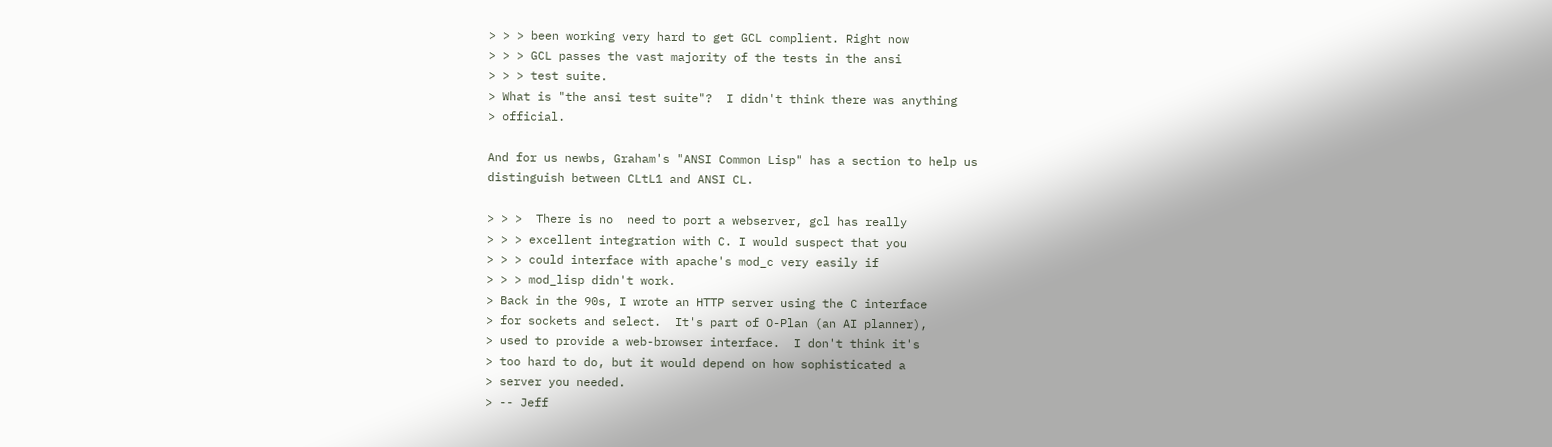> > > been working very hard to get GCL complient. Right now
> > > GCL passes the vast majority of the tests in the ansi
> > > test suite.
> What is "the ansi test suite"?  I didn't think there was anything
> official.

And for us newbs, Graham's "ANSI Common Lisp" has a section to help us
distinguish between CLtL1 and ANSI CL.

> > >  There is no  need to port a webserver, gcl has really
> > > excellent integration with C. I would suspect that you
> > > could interface with apache's mod_c very easily if
> > > mod_lisp didn't work.
> Back in the 90s, I wrote an HTTP server using the C interface
> for sockets and select.  It's part of O-Plan (an AI planner),
> used to provide a web-browser interface.  I don't think it's
> too hard to do, but it would depend on how sophisticated a
> server you needed.
> -- Jeff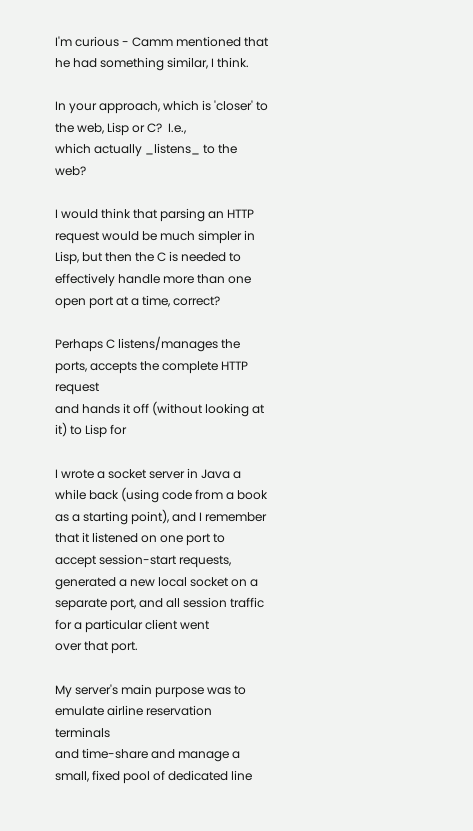I'm curious - Camm mentioned that he had something similar, I think.

In your approach, which is 'closer' to the web, Lisp or C?  I.e.,
which actually _listens_ to the web?

I would think that parsing an HTTP request would be much simpler in
Lisp, but then the C is needed to effectively handle more than one
open port at a time, correct?

Perhaps C listens/manages the ports, accepts the complete HTTP request
and hands it off (without looking at it) to Lisp for

I wrote a socket server in Java a while back (using code from a book
as a starting point), and I remember that it listened on one port to
accept session-start requests, generated a new local socket on a
separate port, and all session traffic for a particular client went
over that port.

My server's main purpose was to emulate airline reservation terminals
and time-share and manage a small, fixed pool of dedicated line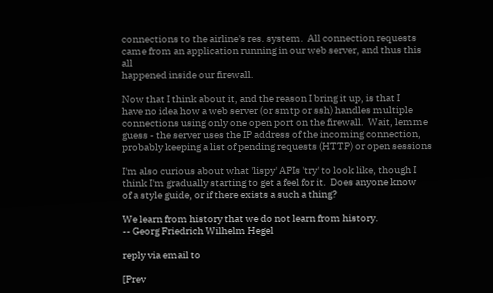connections to the airline's res. system.  All connection requests
came from an application running in our web server, and thus this all
happened inside our firewall.

Now that I think about it, and the reason I bring it up, is that I
have no idea how a web server (or smtp or ssh) handles multiple
connections using only one open port on the firewall.  Wait, lemme
guess - the server uses the IP address of the incoming connection,
probably keeping a list of pending requests (HTTP) or open sessions

I'm also curious about what 'lispy' APIs 'try' to look like, though I
think I'm gradually starting to get a feel for it.  Does anyone know
of a style guide, or if there exists a such a thing?

We learn from history that we do not learn from history.
-- Georg Friedrich Wilhelm Hegel

reply via email to

[Prev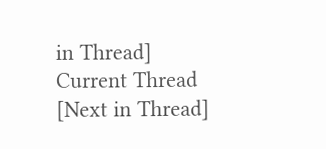in Thread] Current Thread [Next in Thread]